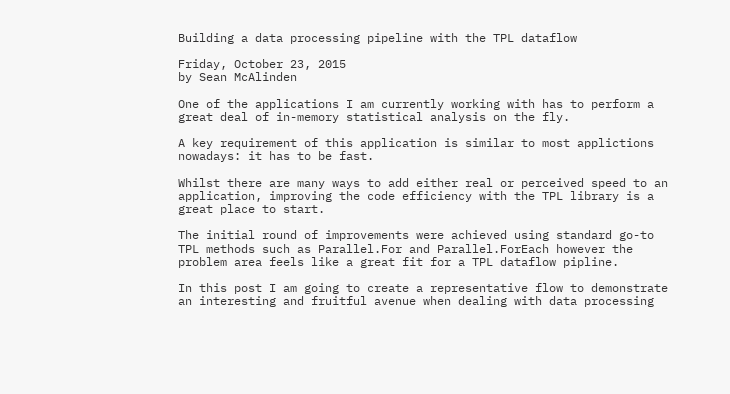Building a data processing pipeline with the TPL dataflow

Friday, October 23, 2015
by Sean McAlinden

One of the applications I am currently working with has to perform a great deal of in-memory statistical analysis on the fly.

A key requirement of this application is similar to most applictions nowadays: it has to be fast.

Whilst there are many ways to add either real or perceived speed to an application, improving the code efficiency with the TPL library is a great place to start.

The initial round of improvements were achieved using standard go-to TPL methods such as Parallel.For and Parallel.ForEach however the problem area feels like a great fit for a TPL dataflow pipline.

In this post I am going to create a representative flow to demonstrate an interesting and fruitful avenue when dealing with data processing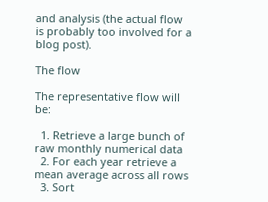and analysis (the actual flow is probably too involved for a blog post).

The flow

The representative flow will be:

  1. Retrieve a large bunch of raw monthly numerical data
  2. For each year retrieve a mean average across all rows
  3. Sort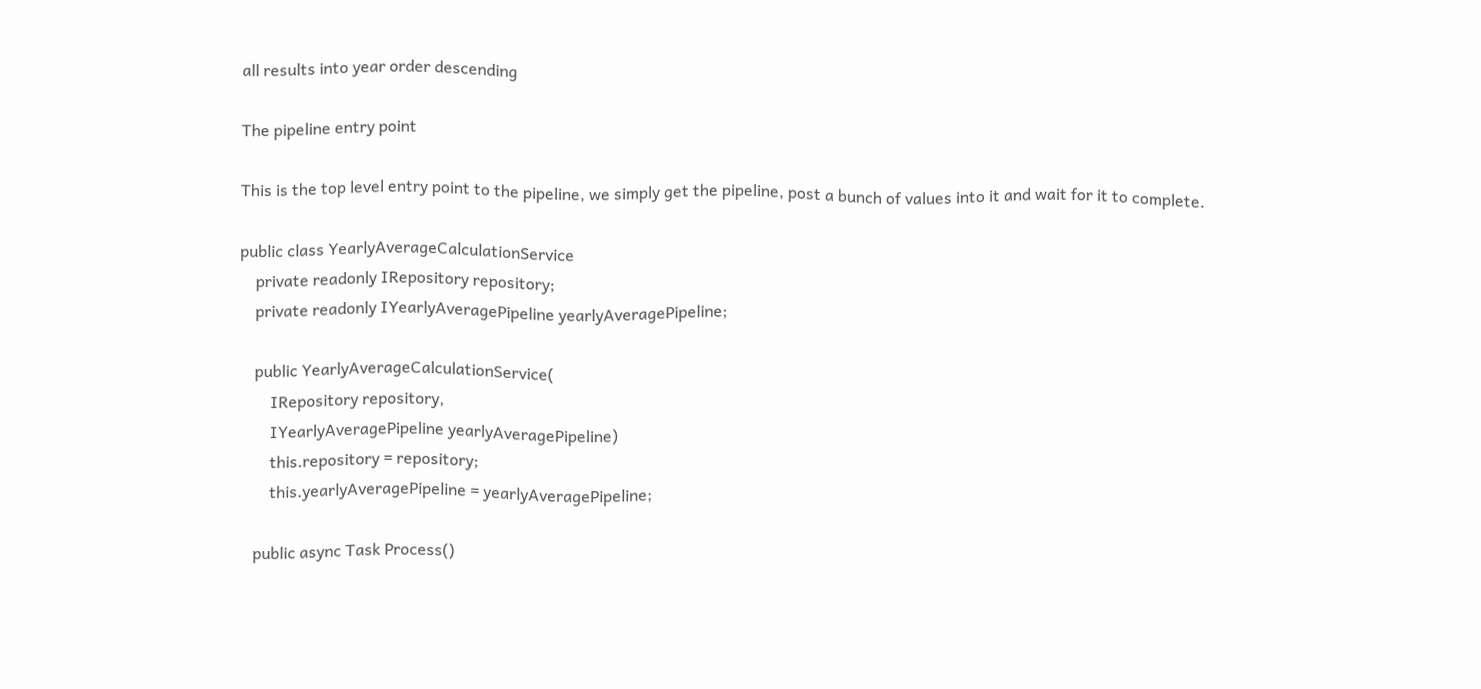all results into year order descending

The pipeline entry point

This is the top level entry point to the pipeline, we simply get the pipeline, post a bunch of values into it and wait for it to complete.

public class YearlyAverageCalculationService
    private readonly IRepository repository;
    private readonly IYearlyAveragePipeline yearlyAveragePipeline;

    public YearlyAverageCalculationService(
        IRepository repository,
        IYearlyAveragePipeline yearlyAveragePipeline)
        this.repository = repository;
        this.yearlyAveragePipeline = yearlyAveragePipeline;

    public async Task Process()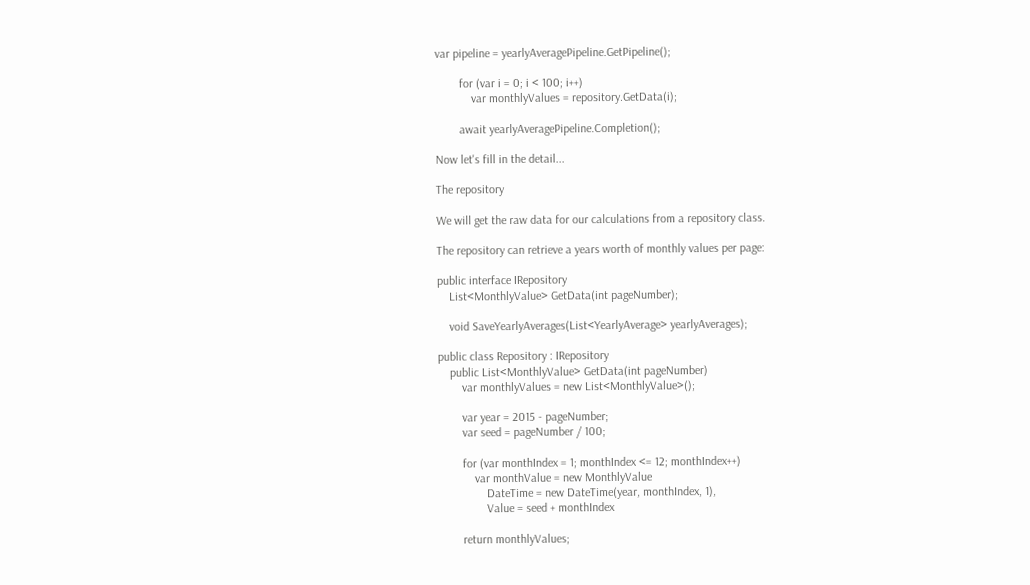var pipeline = yearlyAveragePipeline.GetPipeline();

        for (var i = 0; i < 100; i++)
            var monthlyValues = repository.GetData(i);

        await yearlyAveragePipeline.Completion();

Now let's fill in the detail...

The repository

We will get the raw data for our calculations from a repository class.

The repository can retrieve a years worth of monthly values per page:

public interface IRepository
    List<MonthlyValue> GetData(int pageNumber);

    void SaveYearlyAverages(List<YearlyAverage> yearlyAverages);

public class Repository : IRepository
    public List<MonthlyValue> GetData(int pageNumber)
        var monthlyValues = new List<MonthlyValue>();

        var year = 2015 - pageNumber;
        var seed = pageNumber / 100;

        for (var monthIndex = 1; monthIndex <= 12; monthIndex++)
            var monthValue = new MonthlyValue
                DateTime = new DateTime(year, monthIndex, 1),
                Value = seed + monthIndex

        return monthlyValues;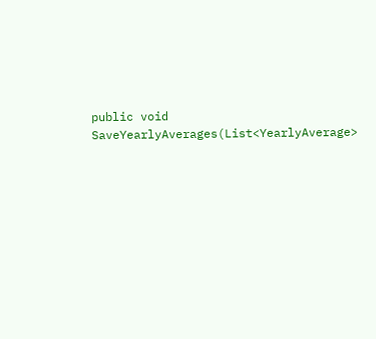public void SaveYearlyAverages(List<YearlyAverage>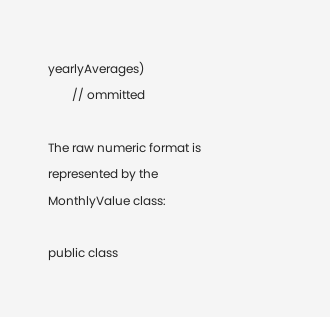yearlyAverages)
        // ommitted

The raw numeric format is represented by the MonthlyValue class:

public class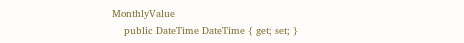MonthlyValue
    public DateTime DateTime { get; set; }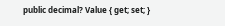public decimal? Value { get; set; }